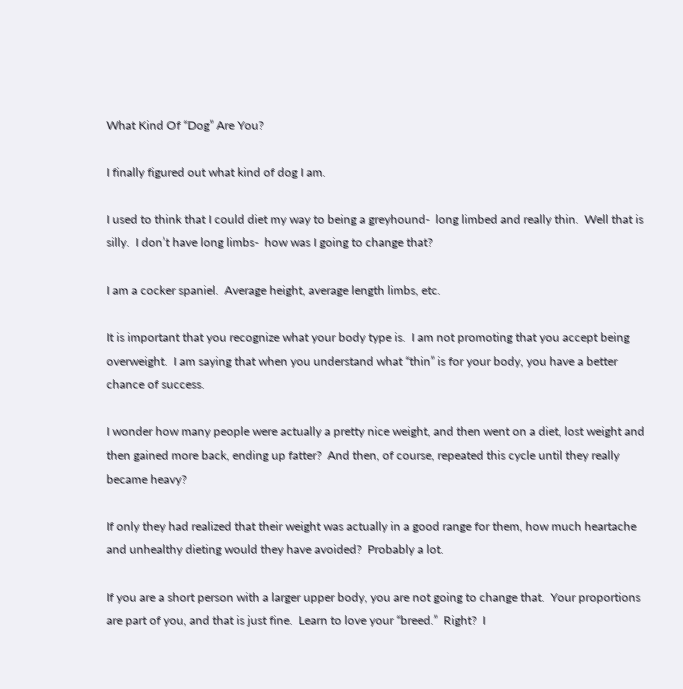What Kind Of “Dog” Are You?

I finally figured out what kind of dog I am.

I used to think that I could diet my way to being a greyhound-  long limbed and really thin.  Well that is silly.  I don’t have long limbs-  how was I going to change that?

I am a cocker spaniel.  Average height, average length limbs, etc.

It is important that you recognize what your body type is.  I am not promoting that you accept being overweight.  I am saying that when you understand what “thin” is for your body, you have a better chance of success.

I wonder how many people were actually a pretty nice weight, and then went on a diet, lost weight and then gained more back, ending up fatter?  And then, of course, repeated this cycle until they really became heavy?

If only they had realized that their weight was actually in a good range for them, how much heartache and unhealthy dieting would they have avoided?  Probably a lot.

If you are a short person with a larger upper body, you are not going to change that.  Your proportions are part of you, and that is just fine.  Learn to love your “breed.”  Right?  I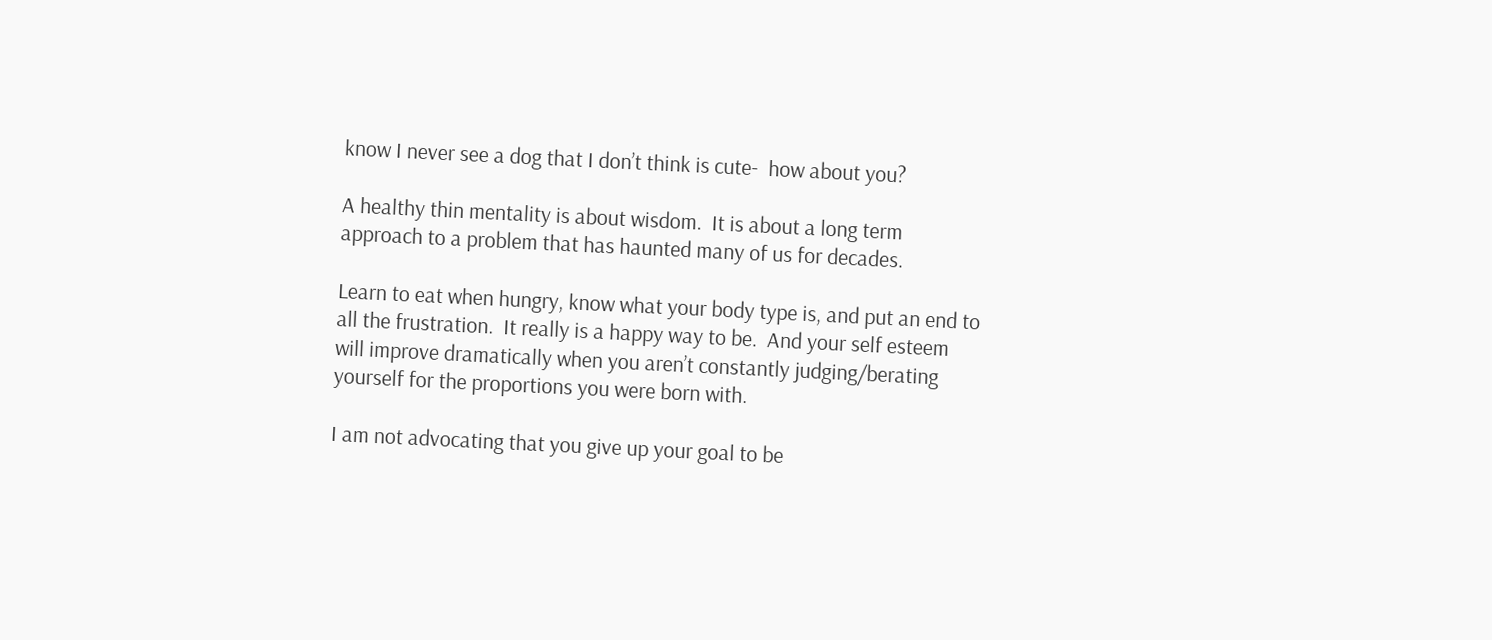know I never see a dog that I don’t think is cute-  how about you?

A healthy thin mentality is about wisdom.  It is about a long term approach to a problem that has haunted many of us for decades.

Learn to eat when hungry, know what your body type is, and put an end to all the frustration.  It really is a happy way to be.  And your self esteem will improve dramatically when you aren’t constantly judging/berating yourself for the proportions you were born with.

I am not advocating that you give up your goal to be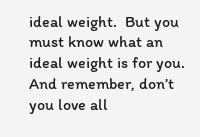ideal weight.  But you must know what an ideal weight is for you.  And remember, don’t you love all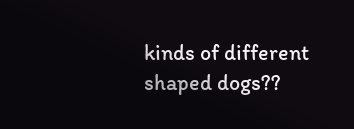kinds of different shaped dogs??